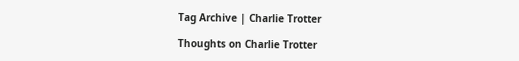Tag Archive | Charlie Trotter

Thoughts on Charlie Trotter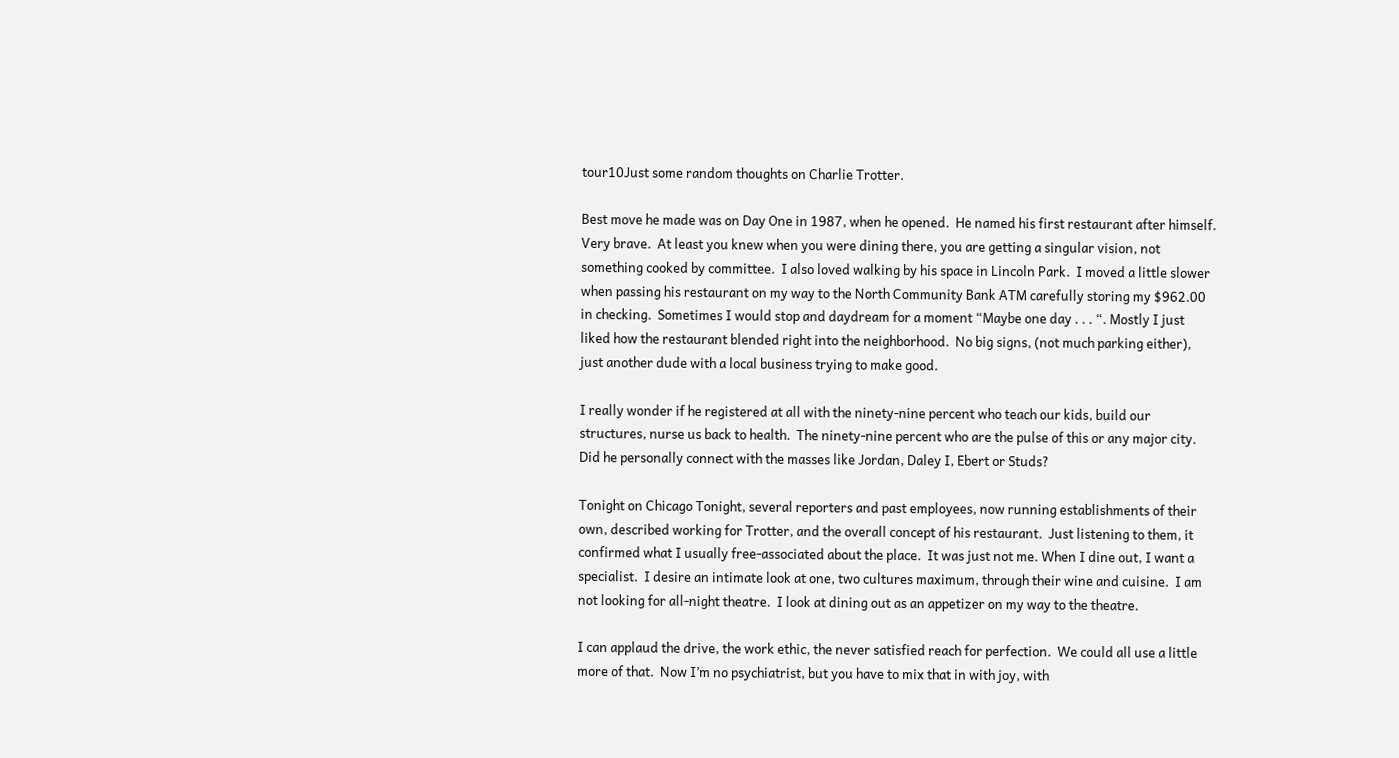tour10Just some random thoughts on Charlie Trotter.

Best move he made was on Day One in 1987, when he opened.  He named his first restaurant after himself.  Very brave.  At least you knew when you were dining there, you are getting a singular vision, not something cooked by committee.  I also loved walking by his space in Lincoln Park.  I moved a little slower when passing his restaurant on my way to the North Community Bank ATM carefully storing my $962.00 in checking.  Sometimes I would stop and daydream for a moment “Maybe one day . . . “. Mostly I just liked how the restaurant blended right into the neighborhood.  No big signs, (not much parking either), just another dude with a local business trying to make good.

I really wonder if he registered at all with the ninety-nine percent who teach our kids, build our structures, nurse us back to health.  The ninety-nine percent who are the pulse of this or any major city.  Did he personally connect with the masses like Jordan, Daley I, Ebert or Studs?

Tonight on Chicago Tonight, several reporters and past employees, now running establishments of their own, described working for Trotter, and the overall concept of his restaurant.  Just listening to them, it confirmed what I usually free-associated about the place.  It was just not me. When I dine out, I want a specialist.  I desire an intimate look at one, two cultures maximum, through their wine and cuisine.  I am not looking for all-night theatre.  I look at dining out as an appetizer on my way to the theatre.

I can applaud the drive, the work ethic, the never satisfied reach for perfection.  We could all use a little more of that.  Now I’m no psychiatrist, but you have to mix that in with joy, with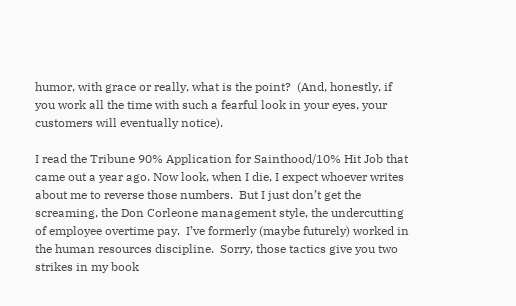humor, with grace or really, what is the point?  (And, honestly, if you work all the time with such a fearful look in your eyes, your customers will eventually notice).

I read the Tribune 90% Application for Sainthood/10% Hit Job that came out a year ago. Now look, when I die, I expect whoever writes about me to reverse those numbers.  But I just don’t get the screaming, the Don Corleone management style, the undercutting of employee overtime pay.  I’ve formerly (maybe futurely) worked in the human resources discipline.  Sorry, those tactics give you two strikes in my book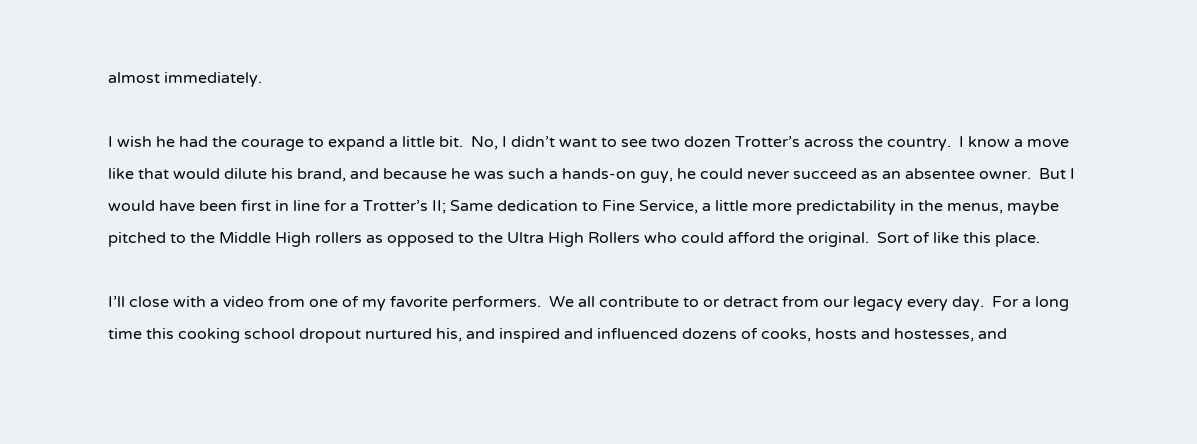almost immediately.

I wish he had the courage to expand a little bit.  No, I didn’t want to see two dozen Trotter’s across the country.  I know a move like that would dilute his brand, and because he was such a hands-on guy, he could never succeed as an absentee owner.  But I would have been first in line for a Trotter’s II; Same dedication to Fine Service, a little more predictability in the menus, maybe pitched to the Middle High rollers as opposed to the Ultra High Rollers who could afford the original.  Sort of like this place.

I’ll close with a video from one of my favorite performers.  We all contribute to or detract from our legacy every day.  For a long time this cooking school dropout nurtured his, and inspired and influenced dozens of cooks, hosts and hostesses, and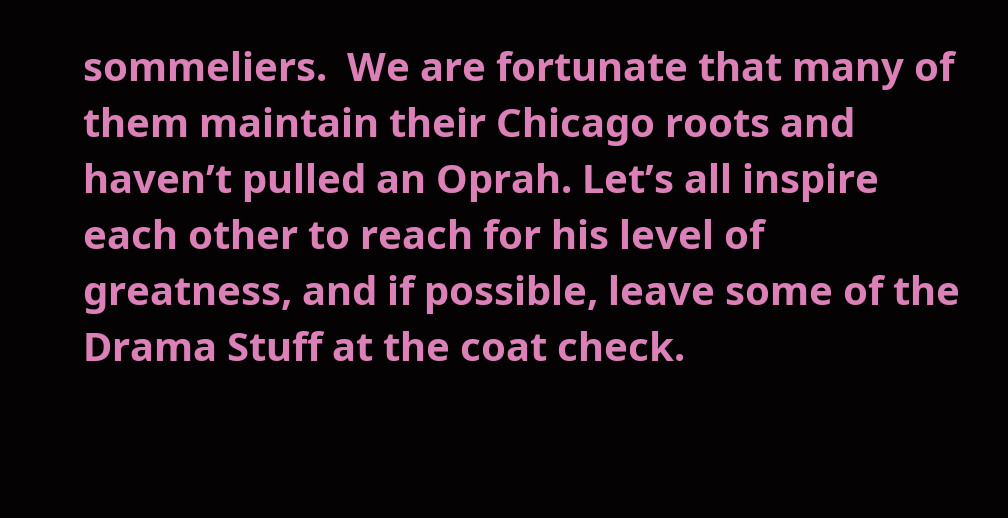sommeliers.  We are fortunate that many of them maintain their Chicago roots and haven’t pulled an Oprah. Let’s all inspire each other to reach for his level of greatness, and if possible, leave some of the Drama Stuff at the coat check.